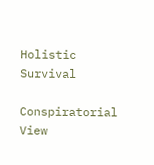Holistic Survival

Conspiratorial View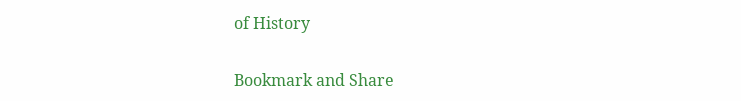of History

Bookmark and Share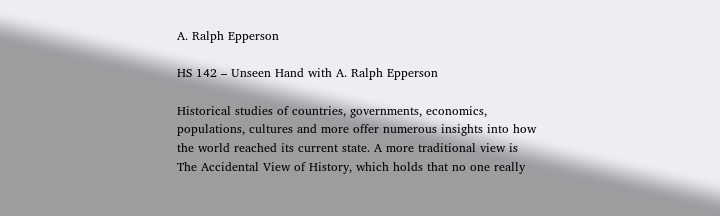A. Ralph Epperson

HS 142 – Unseen Hand with A. Ralph Epperson

Historical studies of countries, governments, economics, populations, cultures and more offer numerous insights into how the world reached its current state. A more traditional view is The Accidental View of History, which holds that no one really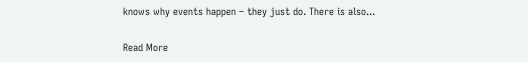knows why events happen – they just do. There is also...

Read More